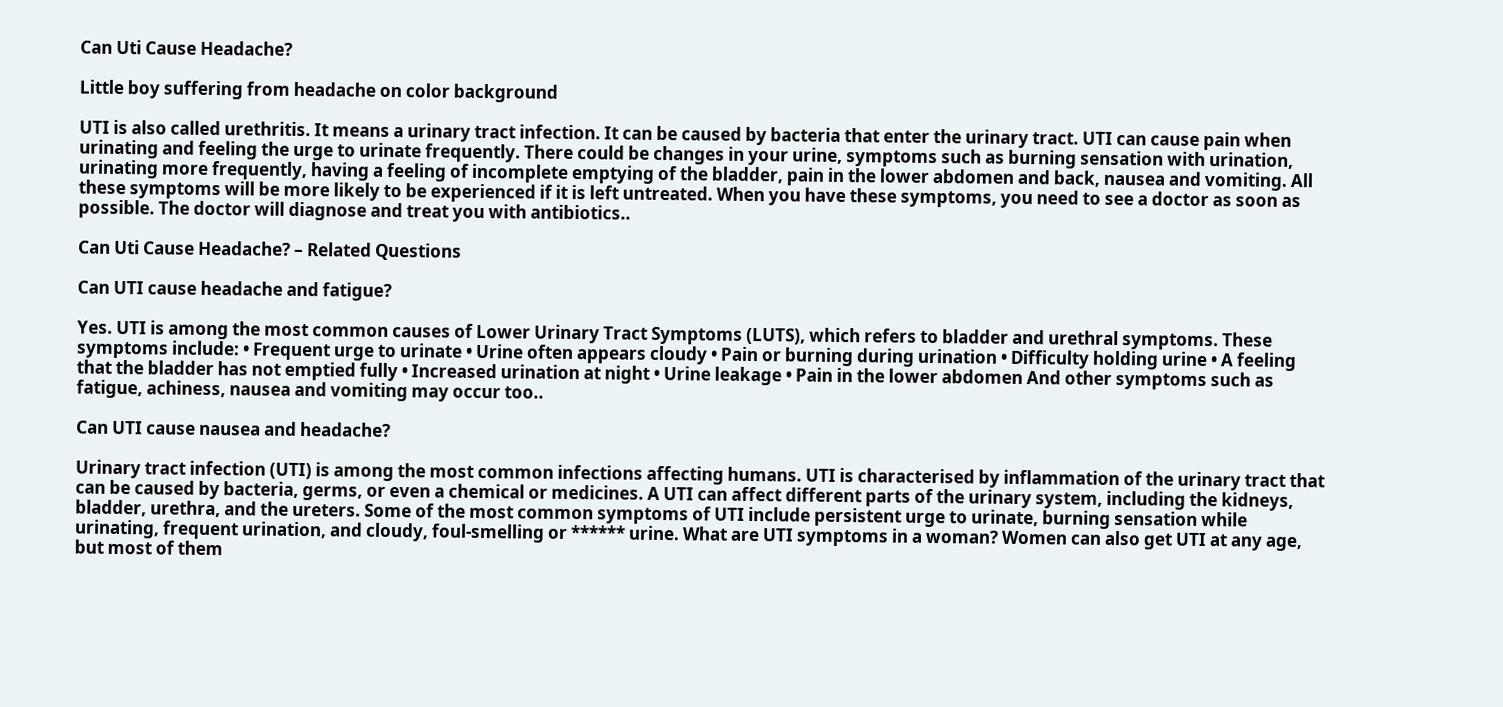Can Uti Cause Headache?

Little boy suffering from headache on color background

UTI is also called urethritis. It means a urinary tract infection. It can be caused by bacteria that enter the urinary tract. UTI can cause pain when urinating and feeling the urge to urinate frequently. There could be changes in your urine, symptoms such as burning sensation with urination, urinating more frequently, having a feeling of incomplete emptying of the bladder, pain in the lower abdomen and back, nausea and vomiting. All these symptoms will be more likely to be experienced if it is left untreated. When you have these symptoms, you need to see a doctor as soon as possible. The doctor will diagnose and treat you with antibiotics..

Can Uti Cause Headache? – Related Questions

Can UTI cause headache and fatigue?

Yes. UTI is among the most common causes of Lower Urinary Tract Symptoms (LUTS), which refers to bladder and urethral symptoms. These symptoms include: • Frequent urge to urinate • Urine often appears cloudy • Pain or burning during urination • Difficulty holding urine • A feeling that the bladder has not emptied fully • Increased urination at night • Urine leakage • Pain in the lower abdomen And other symptoms such as fatigue, achiness, nausea and vomiting may occur too..

Can UTI cause nausea and headache?

Urinary tract infection (UTI) is among the most common infections affecting humans. UTI is characterised by inflammation of the urinary tract that can be caused by bacteria, germs, or even a chemical or medicines. A UTI can affect different parts of the urinary system, including the kidneys, bladder, urethra, and the ureters. Some of the most common symptoms of UTI include persistent urge to urinate, burning sensation while urinating, frequent urination, and cloudy, foul-smelling or ****** urine. What are UTI symptoms in a woman? Women can also get UTI at any age, but most of them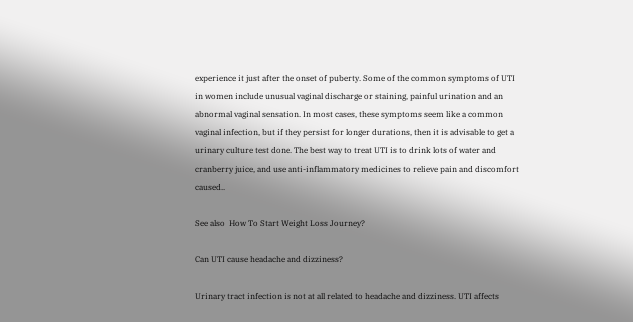experience it just after the onset of puberty. Some of the common symptoms of UTI in women include unusual vaginal discharge or staining, painful urination and an abnormal vaginal sensation. In most cases, these symptoms seem like a common vaginal infection, but if they persist for longer durations, then it is advisable to get a urinary culture test done. The best way to treat UTI is to drink lots of water and cranberry juice, and use anti-inflammatory medicines to relieve pain and discomfort caused..

See also  How To Start Weight Loss Journey?

Can UTI cause headache and dizziness?

Urinary tract infection is not at all related to headache and dizziness. UTI affects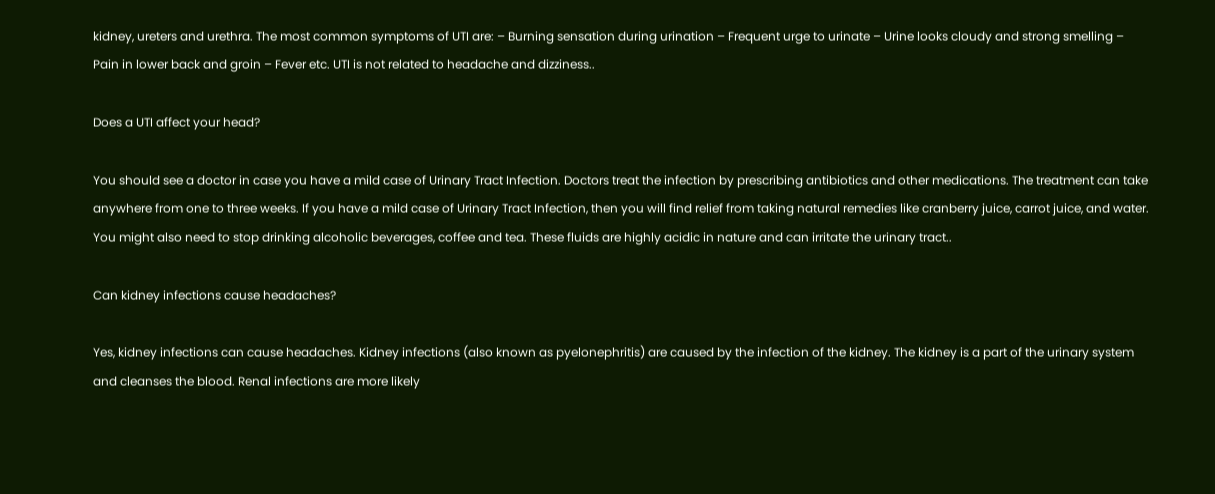kidney, ureters and urethra. The most common symptoms of UTI are: – Burning sensation during urination – Frequent urge to urinate – Urine looks cloudy and strong smelling – Pain in lower back and groin – Fever etc. UTI is not related to headache and dizziness..

Does a UTI affect your head?

You should see a doctor in case you have a mild case of Urinary Tract Infection. Doctors treat the infection by prescribing antibiotics and other medications. The treatment can take anywhere from one to three weeks. If you have a mild case of Urinary Tract Infection, then you will find relief from taking natural remedies like cranberry juice, carrot juice, and water. You might also need to stop drinking alcoholic beverages, coffee and tea. These fluids are highly acidic in nature and can irritate the urinary tract..

Can kidney infections cause headaches?

Yes, kidney infections can cause headaches. Kidney infections (also known as pyelonephritis) are caused by the infection of the kidney. The kidney is a part of the urinary system and cleanses the blood. Renal infections are more likely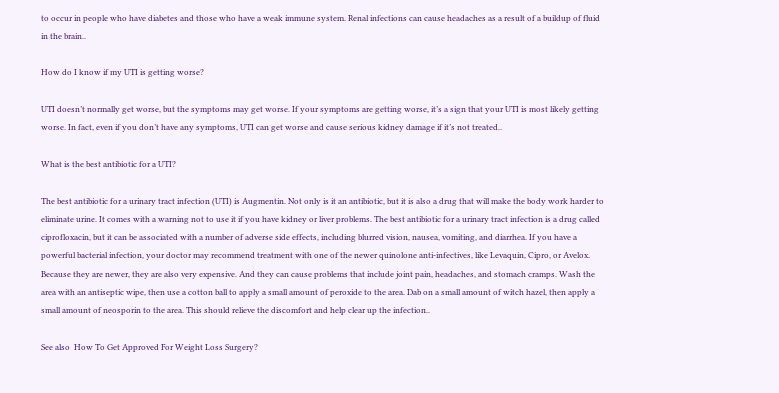to occur in people who have diabetes and those who have a weak immune system. Renal infections can cause headaches as a result of a buildup of fluid in the brain..

How do I know if my UTI is getting worse?

UTI doesn’t normally get worse, but the symptoms may get worse. If your symptoms are getting worse, it’s a sign that your UTI is most likely getting worse. In fact, even if you don’t have any symptoms, UTI can get worse and cause serious kidney damage if it’s not treated..

What is the best antibiotic for a UTI?

The best antibiotic for a urinary tract infection (UTI) is Augmentin. Not only is it an antibiotic, but it is also a drug that will make the body work harder to eliminate urine. It comes with a warning not to use it if you have kidney or liver problems. The best antibiotic for a urinary tract infection is a drug called ciprofloxacin, but it can be associated with a number of adverse side effects, including blurred vision, nausea, vomiting, and diarrhea. If you have a powerful bacterial infection, your doctor may recommend treatment with one of the newer quinolone anti-infectives, like Levaquin, Cipro, or Avelox. Because they are newer, they are also very expensive. And they can cause problems that include joint pain, headaches, and stomach cramps. Wash the area with an antiseptic wipe, then use a cotton ball to apply a small amount of peroxide to the area. Dab on a small amount of witch hazel, then apply a small amount of neosporin to the area. This should relieve the discomfort and help clear up the infection..

See also  How To Get Approved For Weight Loss Surgery?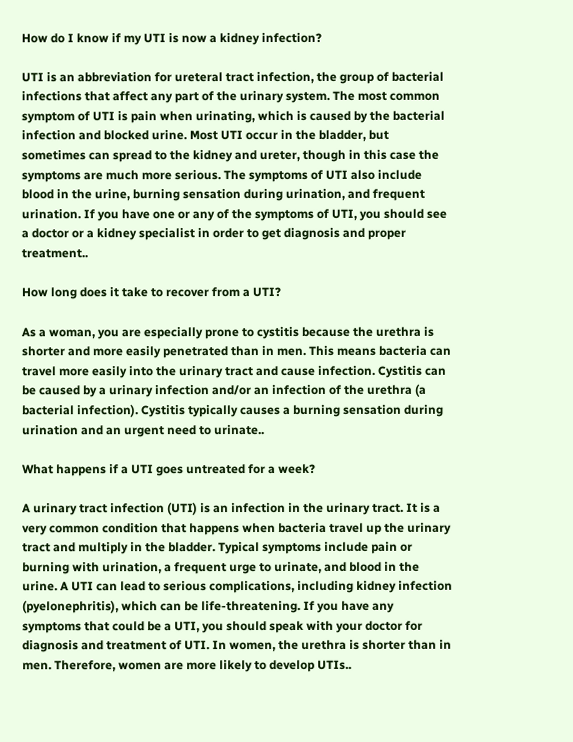How do I know if my UTI is now a kidney infection?

UTI is an abbreviation for ureteral tract infection, the group of bacterial infections that affect any part of the urinary system. The most common symptom of UTI is pain when urinating, which is caused by the bacterial infection and blocked urine. Most UTI occur in the bladder, but sometimes can spread to the kidney and ureter, though in this case the symptoms are much more serious. The symptoms of UTI also include blood in the urine, burning sensation during urination, and frequent urination. If you have one or any of the symptoms of UTI, you should see a doctor or a kidney specialist in order to get diagnosis and proper treatment..

How long does it take to recover from a UTI?

As a woman, you are especially prone to cystitis because the urethra is shorter and more easily penetrated than in men. This means bacteria can travel more easily into the urinary tract and cause infection. Cystitis can be caused by a urinary infection and/or an infection of the urethra (a bacterial infection). Cystitis typically causes a burning sensation during urination and an urgent need to urinate..

What happens if a UTI goes untreated for a week?

A urinary tract infection (UTI) is an infection in the urinary tract. It is a very common condition that happens when bacteria travel up the urinary tract and multiply in the bladder. Typical symptoms include pain or burning with urination, a frequent urge to urinate, and blood in the urine. A UTI can lead to serious complications, including kidney infection (pyelonephritis), which can be life-threatening. If you have any symptoms that could be a UTI, you should speak with your doctor for diagnosis and treatment of UTI. In women, the urethra is shorter than in men. Therefore, women are more likely to develop UTIs..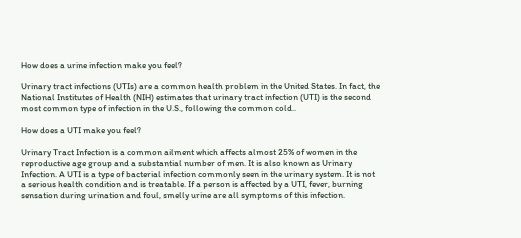How does a urine infection make you feel?

Urinary tract infections (UTIs) are a common health problem in the United States. In fact, the National Institutes of Health (NIH) estimates that urinary tract infection (UTI) is the second most common type of infection in the U.S., following the common cold..

How does a UTI make you feel?

Urinary Tract Infection is a common ailment which affects almost 25% of women in the reproductive age group and a substantial number of men. It is also known as Urinary Infection. A UTI is a type of bacterial infection commonly seen in the urinary system. It is not a serious health condition and is treatable. If a person is affected by a UTI, fever, burning sensation during urination and foul, smelly urine are all symptoms of this infection.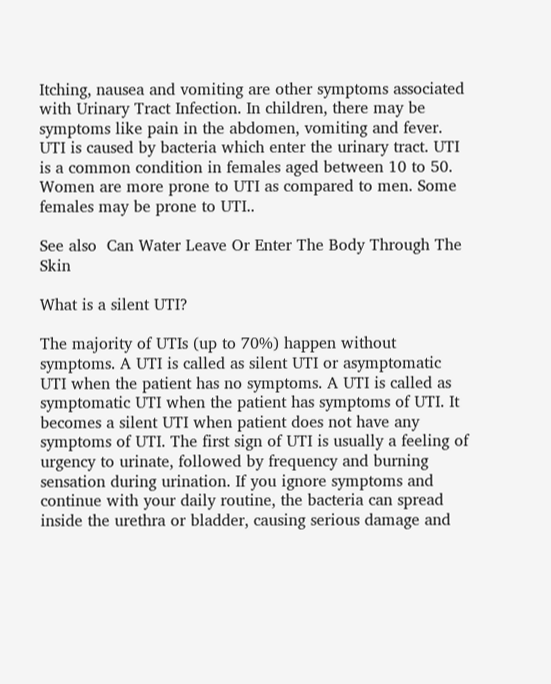Itching, nausea and vomiting are other symptoms associated with Urinary Tract Infection. In children, there may be symptoms like pain in the abdomen, vomiting and fever. UTI is caused by bacteria which enter the urinary tract. UTI is a common condition in females aged between 10 to 50. Women are more prone to UTI as compared to men. Some females may be prone to UTI..

See also  Can Water Leave Or Enter The Body Through The Skin

What is a silent UTI?

The majority of UTIs (up to 70%) happen without symptoms. A UTI is called as silent UTI or asymptomatic UTI when the patient has no symptoms. A UTI is called as symptomatic UTI when the patient has symptoms of UTI. It becomes a silent UTI when patient does not have any symptoms of UTI. The first sign of UTI is usually a feeling of urgency to urinate, followed by frequency and burning sensation during urination. If you ignore symptoms and continue with your daily routine, the bacteria can spread inside the urethra or bladder, causing serious damage and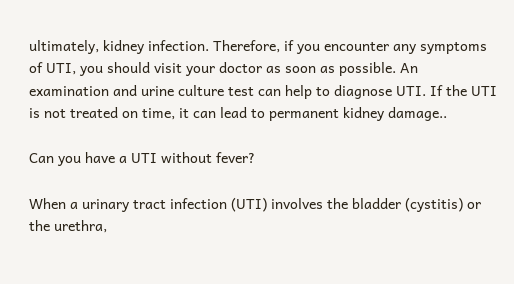ultimately, kidney infection. Therefore, if you encounter any symptoms of UTI, you should visit your doctor as soon as possible. An examination and urine culture test can help to diagnose UTI. If the UTI is not treated on time, it can lead to permanent kidney damage..

Can you have a UTI without fever?

When a urinary tract infection (UTI) involves the bladder (cystitis) or the urethra,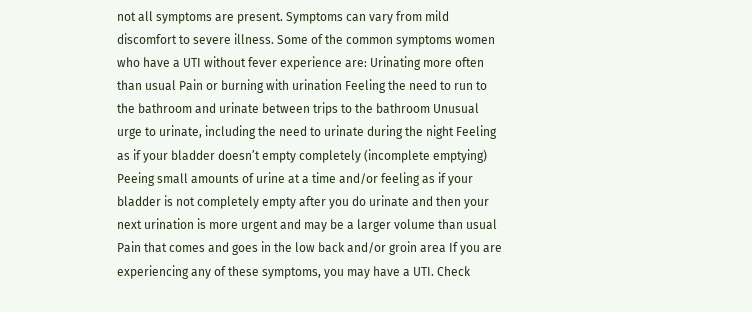not all symptoms are present. Symptoms can vary from mild discomfort to severe illness. Some of the common symptoms women who have a UTI without fever experience are: Urinating more often than usual Pain or burning with urination Feeling the need to run to the bathroom and urinate between trips to the bathroom Unusual urge to urinate, including the need to urinate during the night Feeling as if your bladder doesn’t empty completely (incomplete emptying) Peeing small amounts of urine at a time and/or feeling as if your bladder is not completely empty after you do urinate and then your next urination is more urgent and may be a larger volume than usual Pain that comes and goes in the low back and/or groin area If you are experiencing any of these symptoms, you may have a UTI. Check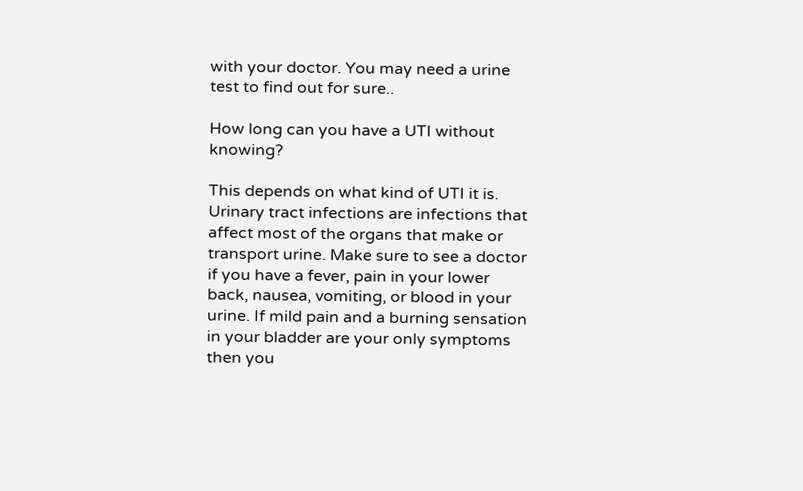with your doctor. You may need a urine test to find out for sure..

How long can you have a UTI without knowing?

This depends on what kind of UTI it is. Urinary tract infections are infections that affect most of the organs that make or transport urine. Make sure to see a doctor if you have a fever, pain in your lower back, nausea, vomiting, or blood in your urine. If mild pain and a burning sensation in your bladder are your only symptoms then you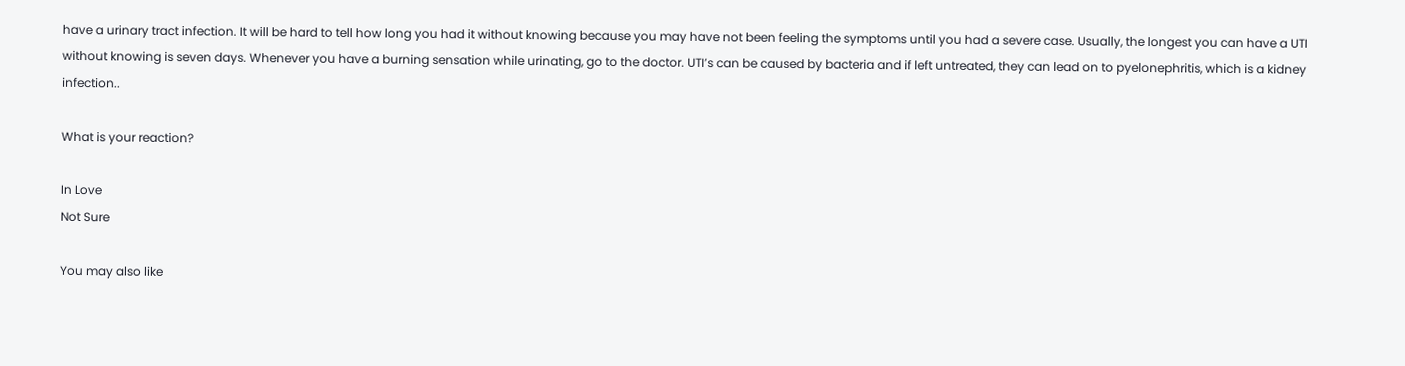have a urinary tract infection. It will be hard to tell how long you had it without knowing because you may have not been feeling the symptoms until you had a severe case. Usually, the longest you can have a UTI without knowing is seven days. Whenever you have a burning sensation while urinating, go to the doctor. UTI’s can be caused by bacteria and if left untreated, they can lead on to pyelonephritis, which is a kidney infection..

What is your reaction?

In Love
Not Sure

You may also like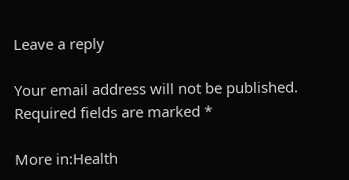Leave a reply

Your email address will not be published. Required fields are marked *

More in:Health